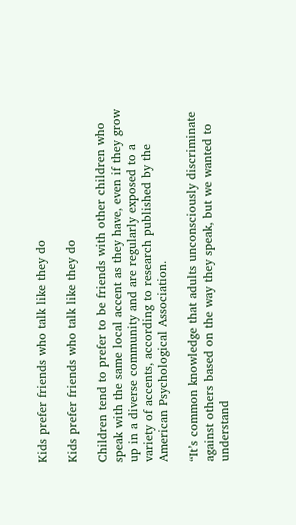Kids prefer friends who talk like they do

Kids prefer friends who talk like they do

Children tend to prefer to be friends with other children who speak with the same local accent as they have, even if they grow up in a diverse community and are regularly exposed to a variety of accents, according to research published by the American Psychological Association.

“It’s common knowledge that adults unconsciously discriminate against others based on the way they speak, but we wanted to understand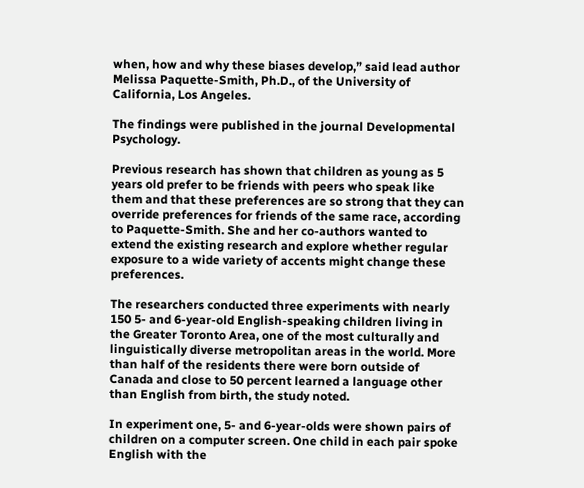when, how and why these biases develop,” said lead author Melissa Paquette-Smith, Ph.D., of the University of California, Los Angeles.

The findings were published in the journal Developmental Psychology.

Previous research has shown that children as young as 5 years old prefer to be friends with peers who speak like them and that these preferences are so strong that they can override preferences for friends of the same race, according to Paquette-Smith. She and her co-authors wanted to extend the existing research and explore whether regular exposure to a wide variety of accents might change these preferences.

The researchers conducted three experiments with nearly 150 5- and 6-year-old English-speaking children living in the Greater Toronto Area, one of the most culturally and linguistically diverse metropolitan areas in the world. More than half of the residents there were born outside of Canada and close to 50 percent learned a language other than English from birth, the study noted.

In experiment one, 5- and 6-year-olds were shown pairs of children on a computer screen. One child in each pair spoke English with the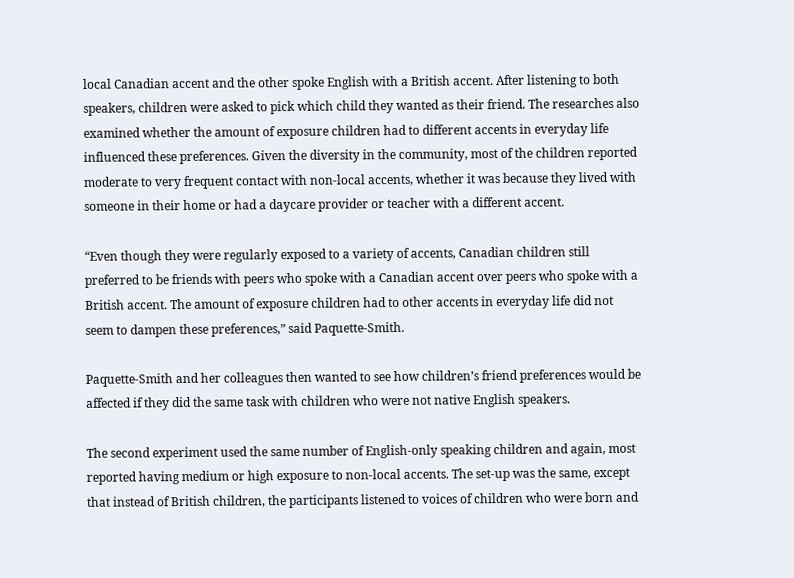local Canadian accent and the other spoke English with a British accent. After listening to both speakers, children were asked to pick which child they wanted as their friend. The researches also examined whether the amount of exposure children had to different accents in everyday life influenced these preferences. Given the diversity in the community, most of the children reported moderate to very frequent contact with non-local accents, whether it was because they lived with someone in their home or had a daycare provider or teacher with a different accent.

“Even though they were regularly exposed to a variety of accents, Canadian children still preferred to be friends with peers who spoke with a Canadian accent over peers who spoke with a British accent. The amount of exposure children had to other accents in everyday life did not seem to dampen these preferences,” said Paquette-Smith.

Paquette-Smith and her colleagues then wanted to see how children’s friend preferences would be affected if they did the same task with children who were not native English speakers.

The second experiment used the same number of English-only speaking children and again, most reported having medium or high exposure to non-local accents. The set-up was the same, except that instead of British children, the participants listened to voices of children who were born and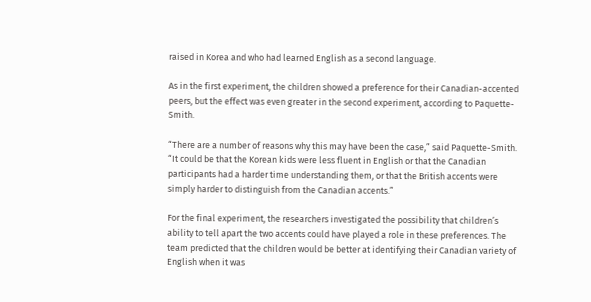raised in Korea and who had learned English as a second language.

As in the first experiment, the children showed a preference for their Canadian-accented peers, but the effect was even greater in the second experiment, according to Paquette-Smith.

“There are a number of reasons why this may have been the case,” said Paquette-Smith. “It could be that the Korean kids were less fluent in English or that the Canadian participants had a harder time understanding them, or that the British accents were simply harder to distinguish from the Canadian accents.”

For the final experiment, the researchers investigated the possibility that children’s ability to tell apart the two accents could have played a role in these preferences. The team predicted that the children would be better at identifying their Canadian variety of English when it was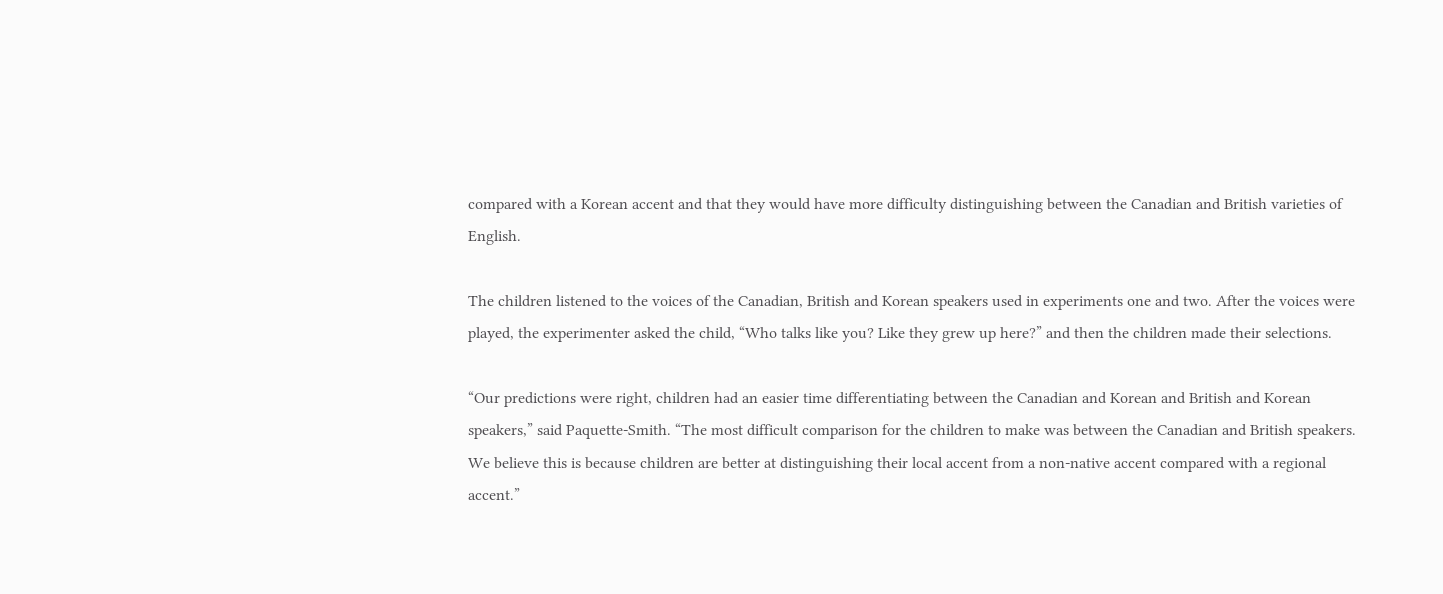compared with a Korean accent and that they would have more difficulty distinguishing between the Canadian and British varieties of English.

The children listened to the voices of the Canadian, British and Korean speakers used in experiments one and two. After the voices were played, the experimenter asked the child, “Who talks like you? Like they grew up here?” and then the children made their selections.

“Our predictions were right, children had an easier time differentiating between the Canadian and Korean and British and Korean speakers,” said Paquette-Smith. “The most difficult comparison for the children to make was between the Canadian and British speakers. We believe this is because children are better at distinguishing their local accent from a non-native accent compared with a regional accent.”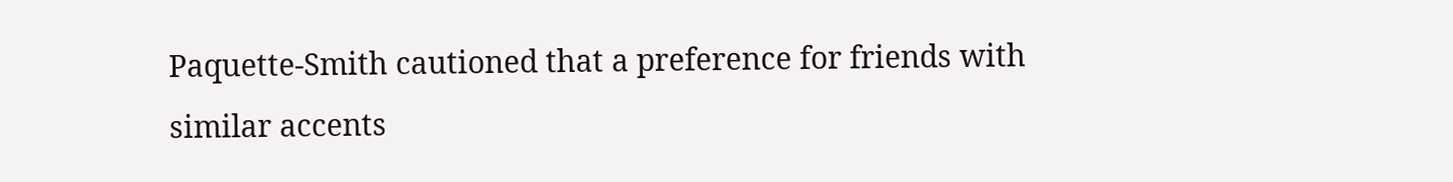Paquette-Smith cautioned that a preference for friends with similar accents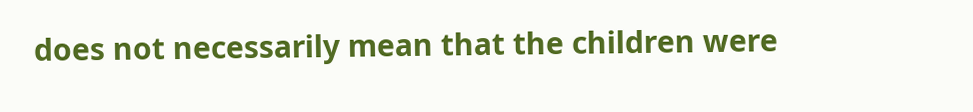does not necessarily mean that the children were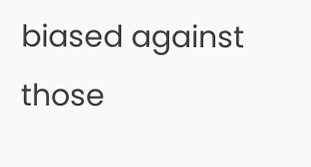biased against those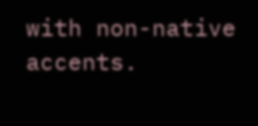with non-native accents.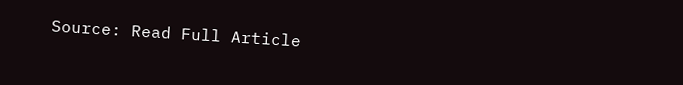Source: Read Full Article